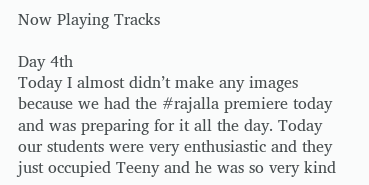Now Playing Tracks

Day 4th
Today I almost didn’t make any images because we had the #rajalla premiere today and was preparing for it all the day. Today our students were very enthusiastic and they just occupied Teeny and he was so very kind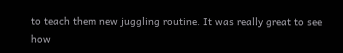to teach them new juggling routine. It was really great to see how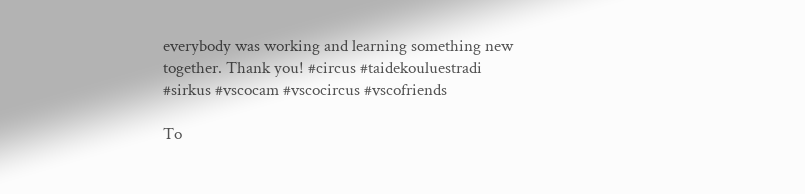everybody was working and learning something new together. Thank you! #circus #taidekouluestradi #sirkus #vscocam #vscocircus #vscofriends

To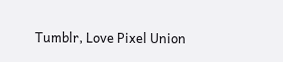Tumblr, Love Pixel Union